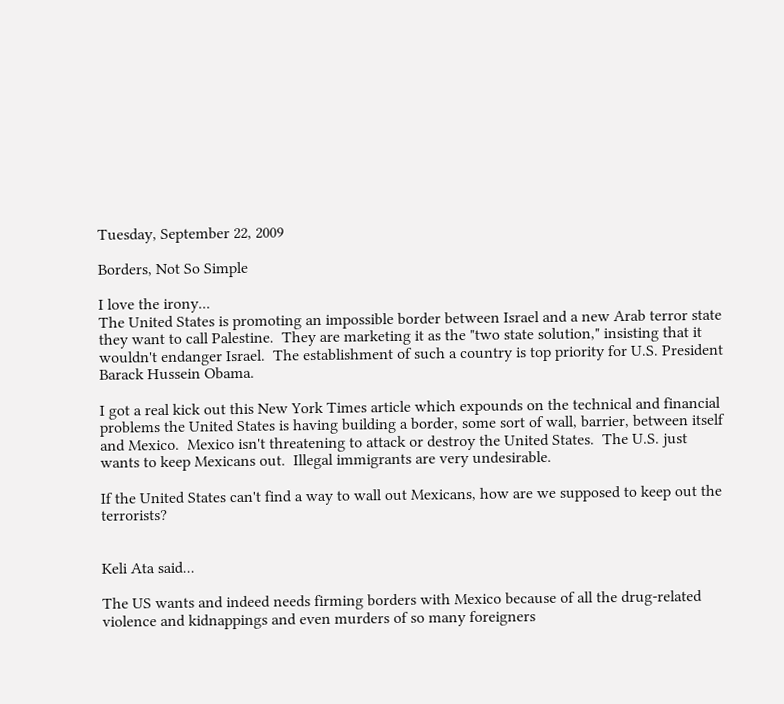Tuesday, September 22, 2009

Borders, Not So Simple

I love the irony...
The United States is promoting an impossible border between Israel and a new Arab terror state they want to call Palestine.  They are marketing it as the "two state solution," insisting that it wouldn't endanger Israel.  The establishment of such a country is top priority for U.S. President Barack Hussein Obama.

I got a real kick out this New York Times article which expounds on the technical and financial problems the United States is having building a border, some sort of wall, barrier, between itself and Mexico.  Mexico isn't threatening to attack or destroy the United States.  The U.S. just wants to keep Mexicans out.  Illegal immigrants are very undesirable.

If the United States can't find a way to wall out Mexicans, how are we supposed to keep out the terrorists?


Keli Ata said...

The US wants and indeed needs firming borders with Mexico because of all the drug-related violence and kidnappings and even murders of so many foreigners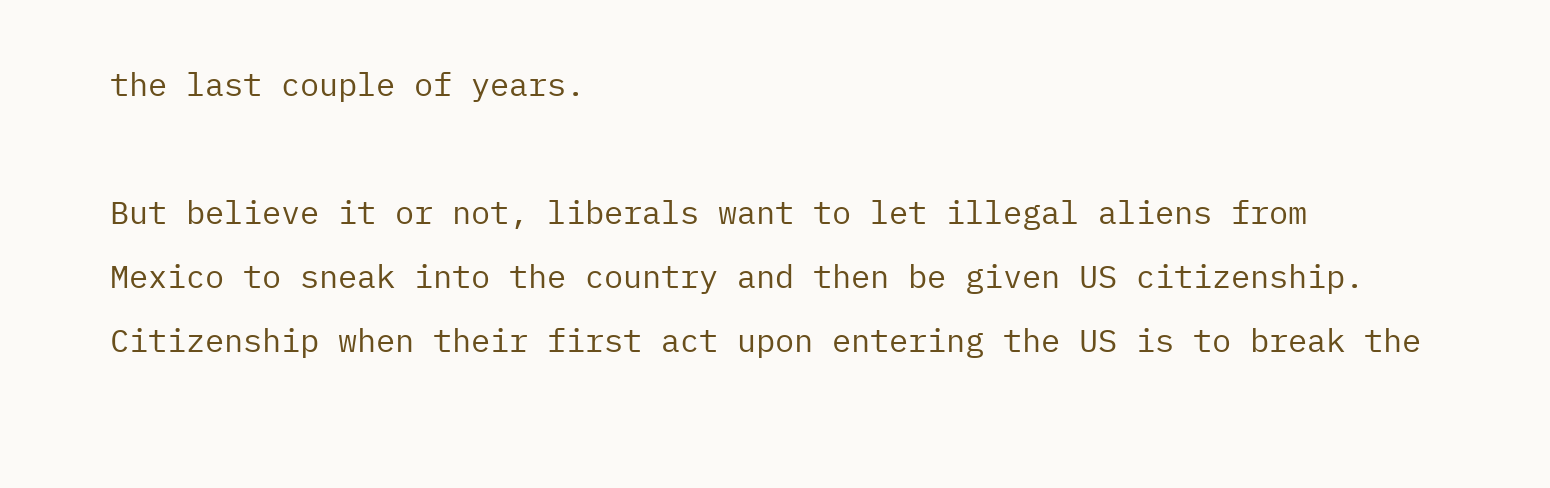the last couple of years.

But believe it or not, liberals want to let illegal aliens from Mexico to sneak into the country and then be given US citizenship. Citizenship when their first act upon entering the US is to break the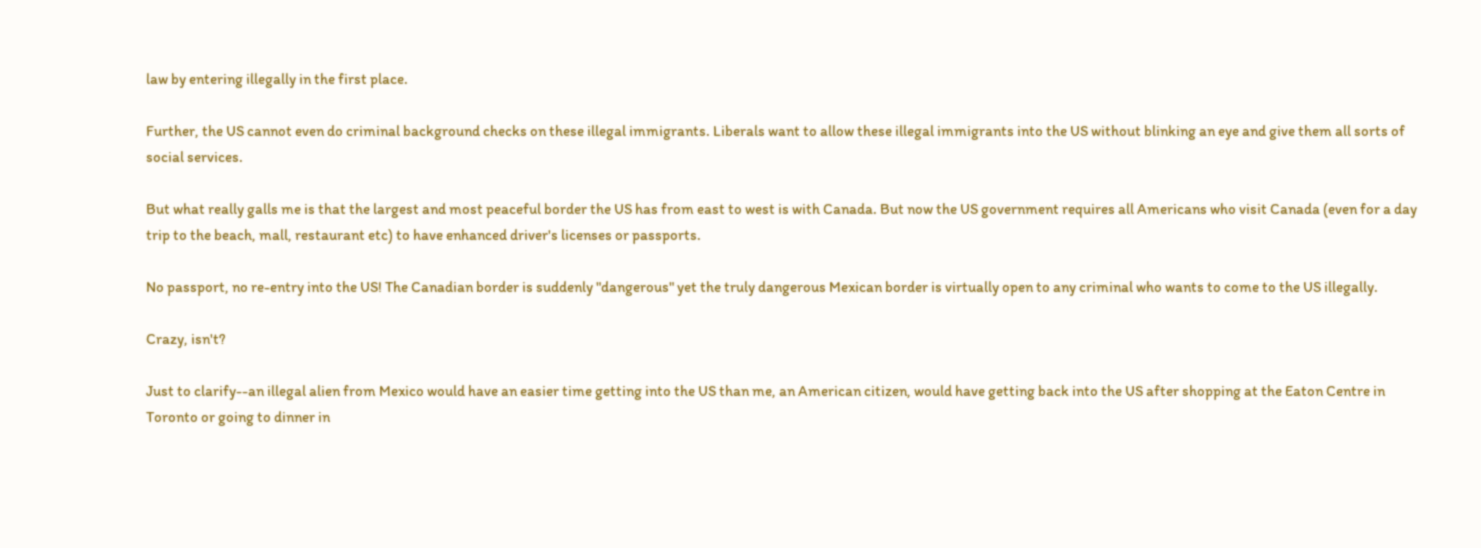law by entering illegally in the first place.

Further, the US cannot even do criminal background checks on these illegal immigrants. Liberals want to allow these illegal immigrants into the US without blinking an eye and give them all sorts of social services.

But what really galls me is that the largest and most peaceful border the US has from east to west is with Canada. But now the US government requires all Americans who visit Canada (even for a day trip to the beach, mall, restaurant etc) to have enhanced driver's licenses or passports.

No passport, no re-entry into the US! The Canadian border is suddenly "dangerous" yet the truly dangerous Mexican border is virtually open to any criminal who wants to come to the US illegally.

Crazy, isn't?

Just to clarify--an illegal alien from Mexico would have an easier time getting into the US than me, an American citizen, would have getting back into the US after shopping at the Eaton Centre in Toronto or going to dinner in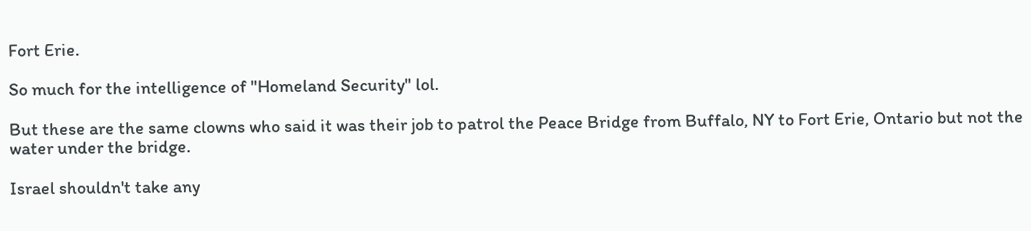Fort Erie.

So much for the intelligence of "Homeland Security" lol.

But these are the same clowns who said it was their job to patrol the Peace Bridge from Buffalo, NY to Fort Erie, Ontario but not the water under the bridge.

Israel shouldn't take any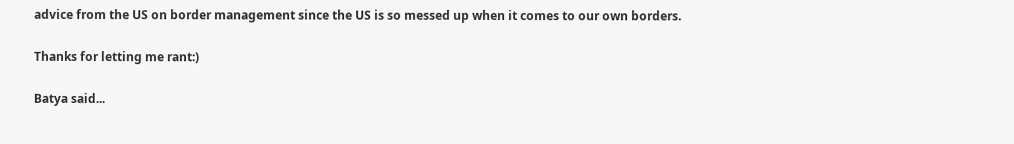advice from the US on border management since the US is so messed up when it comes to our own borders.

Thanks for letting me rant:)

Batya said...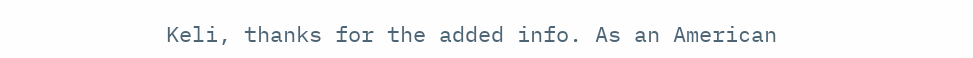Keli, thanks for the added info. As an American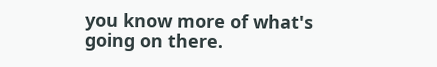you know more of what's going on there.